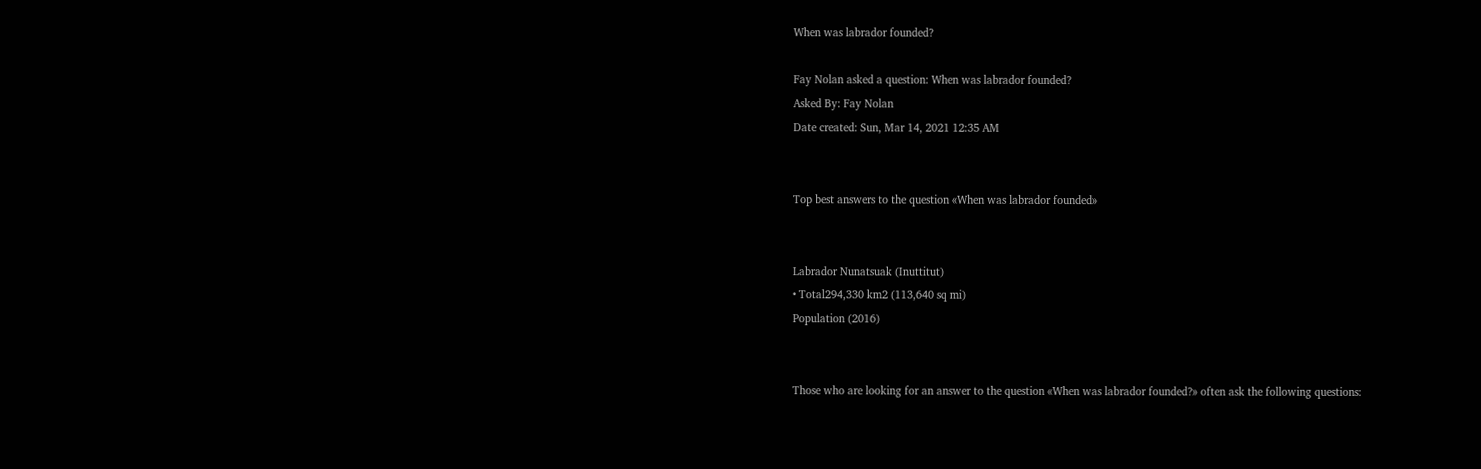When was labrador founded?

Fay Nolan asked a question: When was labrador founded?
Asked By: Fay Nolan
Date created: Sun, Mar 14, 2021 12:35 AM


Top best answers to the question «When was labrador founded»


Labrador Nunatsuak (Inuttitut)
• Total294,330 km2 (113,640 sq mi)
Population (2016)


Those who are looking for an answer to the question «When was labrador founded?» often ask the following questions: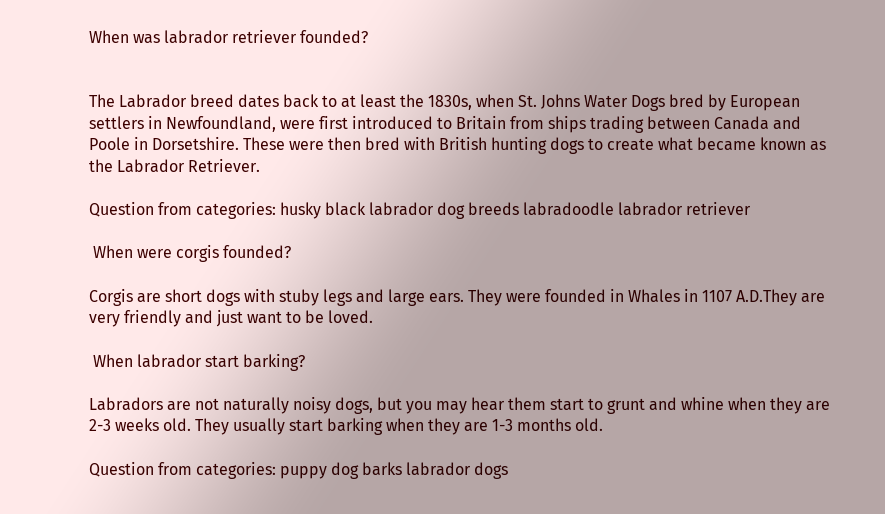When was labrador retriever founded?


The Labrador breed dates back to at least the 1830s, when St. Johns Water Dogs bred by European settlers in Newfoundland, were first introduced to Britain from ships trading between Canada and Poole in Dorsetshire. These were then bred with British hunting dogs to create what became known as the Labrador Retriever.

Question from categories: husky black labrador dog breeds labradoodle labrador retriever

 When were corgis founded?

Corgis are short dogs with stuby legs and large ears. They were founded in Whales in 1107 A.D.They are very friendly and just want to be loved.

 When labrador start barking?

Labradors are not naturally noisy dogs, but you may hear them start to grunt and whine when they are 2-3 weeks old. They usually start barking when they are 1-3 months old.

Question from categories: puppy dog barks labrador dogs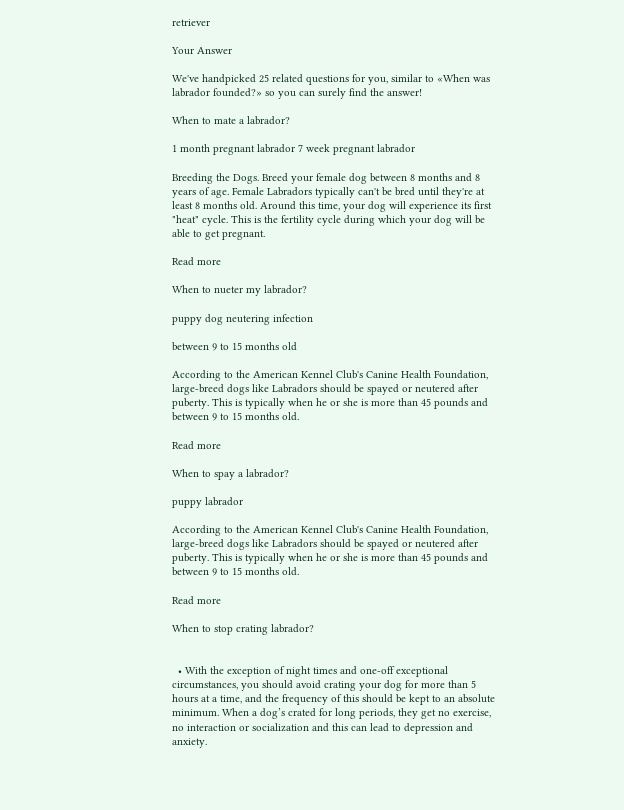retriever

Your Answer

We've handpicked 25 related questions for you, similar to «When was labrador founded?» so you can surely find the answer!

When to mate a labrador?

1 month pregnant labrador 7 week pregnant labrador

Breeding the Dogs. Breed your female dog between 8 months and 8 years of age. Female Labradors typically can't be bred until they're at least 8 months old. Around this time, your dog will experience its first "heat" cycle. This is the fertility cycle during which your dog will be able to get pregnant.

Read more

When to nueter my labrador?

puppy dog neutering infection

between 9 to 15 months old

According to the American Kennel Club's Canine Health Foundation, large-breed dogs like Labradors should be spayed or neutered after puberty. This is typically when he or she is more than 45 pounds and between 9 to 15 months old.

Read more

When to spay a labrador?

puppy labrador

According to the American Kennel Club's Canine Health Foundation, large-breed dogs like Labradors should be spayed or neutered after puberty. This is typically when he or she is more than 45 pounds and between 9 to 15 months old.

Read more

When to stop crating labrador?


  • With the exception of night times and one-off exceptional circumstances, you should avoid crating your dog for more than 5 hours at a time, and the frequency of this should be kept to an absolute minimum. When a dog’s crated for long periods, they get no exercise, no interaction or socialization and this can lead to depression and anxiety.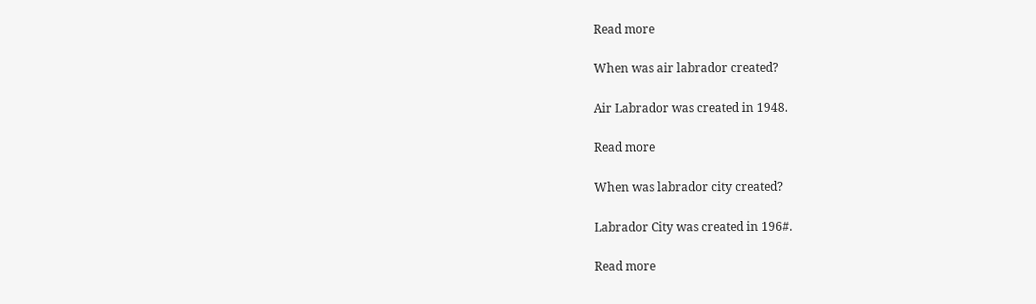Read more

When was air labrador created?

Air Labrador was created in 1948.

Read more

When was labrador city created?

Labrador City was created in 196#.

Read more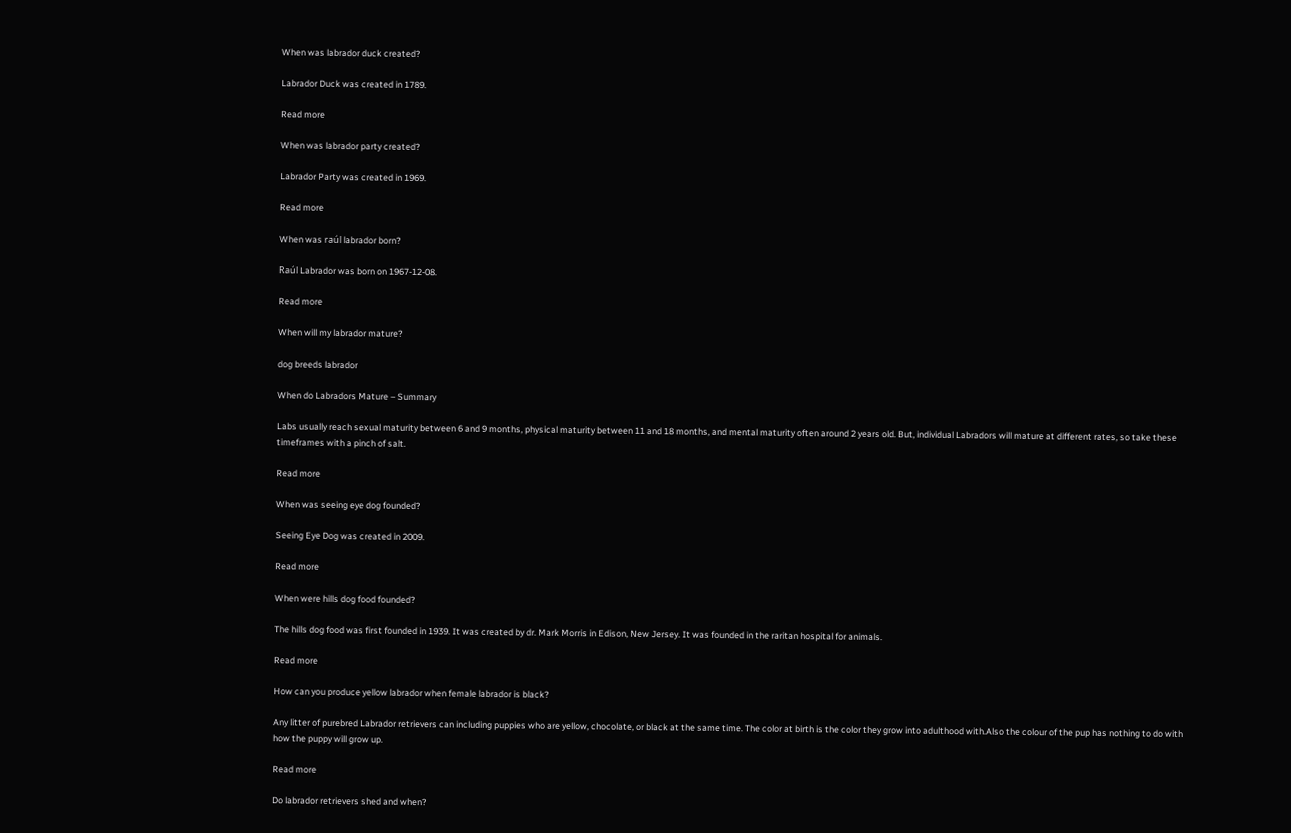When was labrador duck created?

Labrador Duck was created in 1789.

Read more

When was labrador party created?

Labrador Party was created in 1969.

Read more

When was raúl labrador born?

Raúl Labrador was born on 1967-12-08.

Read more

When will my labrador mature?

dog breeds labrador

When do Labradors Mature – Summary

Labs usually reach sexual maturity between 6 and 9 months, physical maturity between 11 and 18 months, and mental maturity often around 2 years old. But, individual Labradors will mature at different rates, so take these timeframes with a pinch of salt.

Read more

When was seeing eye dog founded?

Seeing Eye Dog was created in 2009.

Read more

When were hills dog food founded?

The hills dog food was first founded in 1939. It was created by dr. Mark Morris in Edison, New Jersey. It was founded in the raritan hospital for animals.

Read more

How can you produce yellow labrador when female labrador is black?

Any litter of purebred Labrador retrievers can including puppies who are yellow, chocolate, or black at the same time. The color at birth is the color they grow into adulthood with.Also the colour of the pup has nothing to do with how the puppy will grow up.

Read more

Do labrador retrievers shed and when?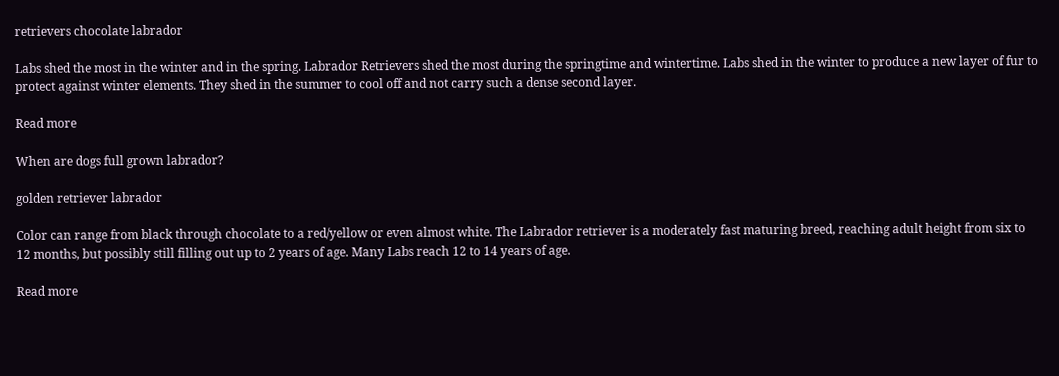retrievers chocolate labrador

Labs shed the most in the winter and in the spring. Labrador Retrievers shed the most during the springtime and wintertime. Labs shed in the winter to produce a new layer of fur to protect against winter elements. They shed in the summer to cool off and not carry such a dense second layer.

Read more

When are dogs full grown labrador?

golden retriever labrador

Color can range from black through chocolate to a red/yellow or even almost white. The Labrador retriever is a moderately fast maturing breed, reaching adult height from six to 12 months, but possibly still filling out up to 2 years of age. Many Labs reach 12 to 14 years of age.

Read more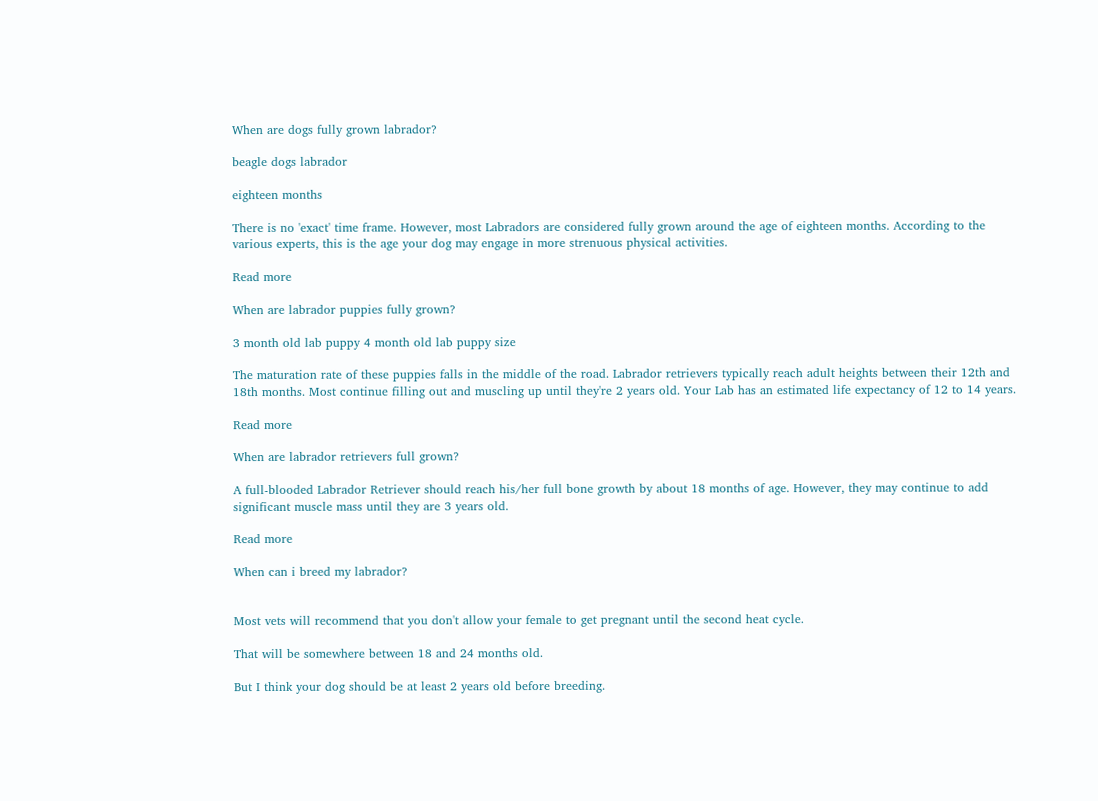When are dogs fully grown labrador?

beagle dogs labrador

eighteen months

There is no 'exact' time frame. However, most Labradors are considered fully grown around the age of eighteen months. According to the various experts, this is the age your dog may engage in more strenuous physical activities.

Read more

When are labrador puppies fully grown?

3 month old lab puppy 4 month old lab puppy size

The maturation rate of these puppies falls in the middle of the road. Labrador retrievers typically reach adult heights between their 12th and 18th months. Most continue filling out and muscling up until they're 2 years old. Your Lab has an estimated life expectancy of 12 to 14 years.

Read more

When are labrador retrievers full grown?

A full-blooded Labrador Retriever should reach his/her full bone growth by about 18 months of age. However, they may continue to add significant muscle mass until they are 3 years old.

Read more

When can i breed my labrador?


Most vets will recommend that you don't allow your female to get pregnant until the second heat cycle.

That will be somewhere between 18 and 24 months old.

But I think your dog should be at least 2 years old before breeding.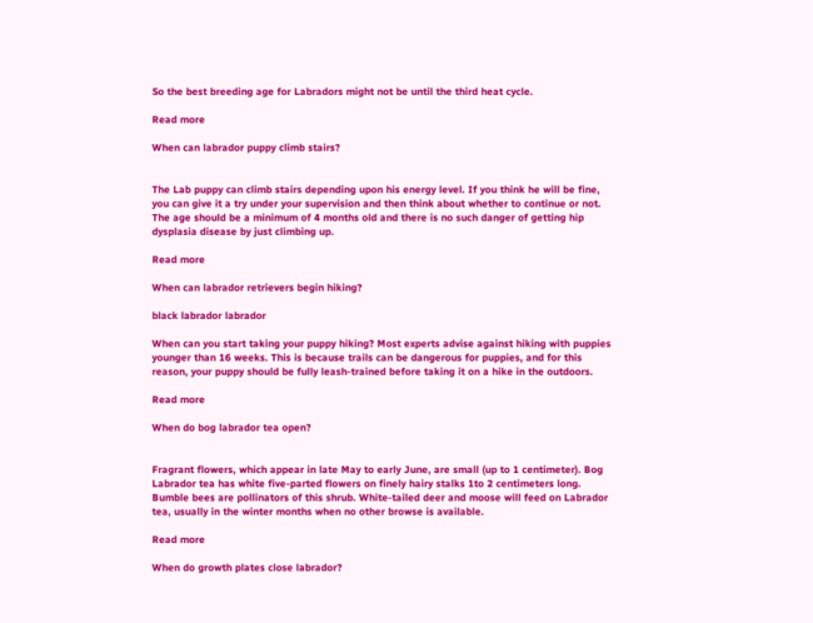So the best breeding age for Labradors might not be until the third heat cycle.

Read more

When can labrador puppy climb stairs?


The Lab puppy can climb stairs depending upon his energy level. If you think he will be fine, you can give it a try under your supervision and then think about whether to continue or not. The age should be a minimum of 4 months old and there is no such danger of getting hip dysplasia disease by just climbing up.

Read more

When can labrador retrievers begin hiking?

black labrador labrador

When can you start taking your puppy hiking? Most experts advise against hiking with puppies younger than 16 weeks. This is because trails can be dangerous for puppies, and for this reason, your puppy should be fully leash-trained before taking it on a hike in the outdoors.

Read more

When do bog labrador tea open?


Fragrant flowers, which appear in late May to early June, are small (up to 1 centimeter). Bog Labrador tea has white five-parted flowers on finely hairy stalks 1to 2 centimeters long. Bumble bees are pollinators of this shrub. White-tailed deer and moose will feed on Labrador tea, usually in the winter months when no other browse is available.

Read more

When do growth plates close labrador?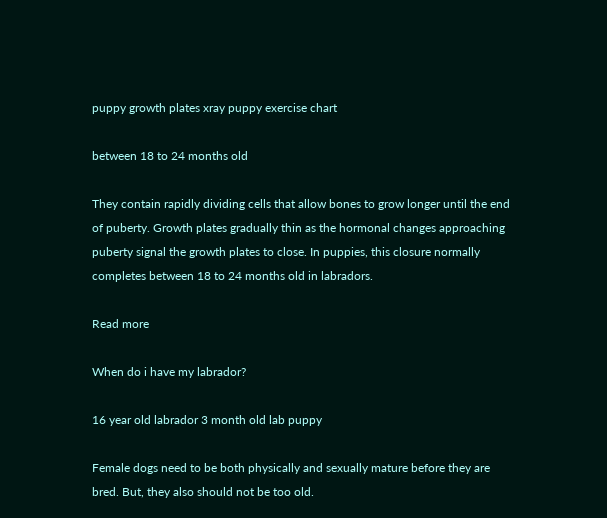puppy growth plates xray puppy exercise chart

between 18 to 24 months old

They contain rapidly dividing cells that allow bones to grow longer until the end of puberty. Growth plates gradually thin as the hormonal changes approaching puberty signal the growth plates to close. In puppies, this closure normally completes between 18 to 24 months old in labradors.

Read more

When do i have my labrador?

16 year old labrador 3 month old lab puppy

Female dogs need to be both physically and sexually mature before they are bred. But, they also should not be too old.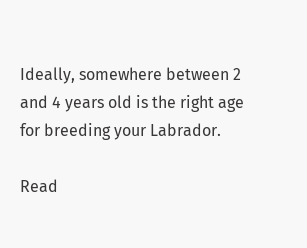Ideally, somewhere between 2 and 4 years old is the right age for breeding your Labrador.

Read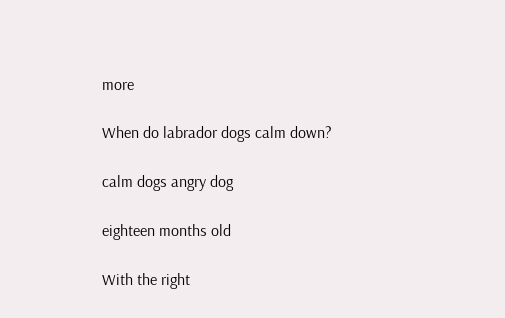more

When do labrador dogs calm down?

calm dogs angry dog

eighteen months old

With the right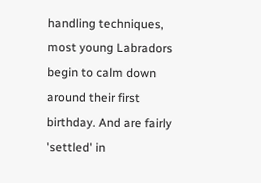handling techniques, most young Labradors begin to calm down around their first birthday. And are fairly 'settled' in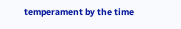temperament by the time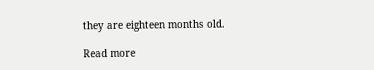they are eighteen months old.

Read more